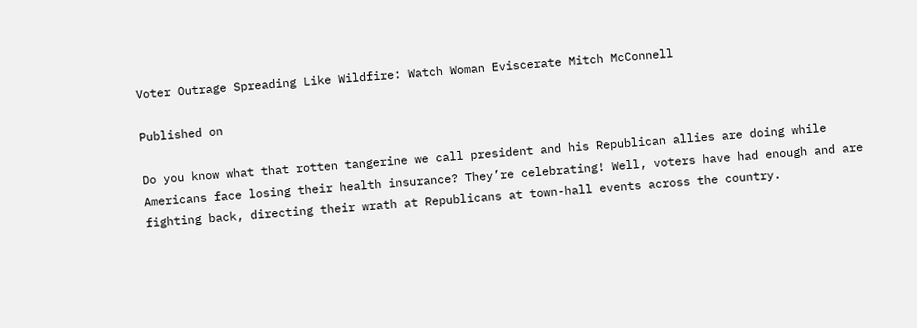Voter Outrage Spreading Like Wildfire: Watch Woman Eviscerate Mitch McConnell

Published on

Do you know what that rotten tangerine we call president and his Republican allies are doing while Americans face losing their health insurance? They’re celebrating! Well, voters have had enough and are fighting back, directing their wrath at Republicans at town-hall events across the country.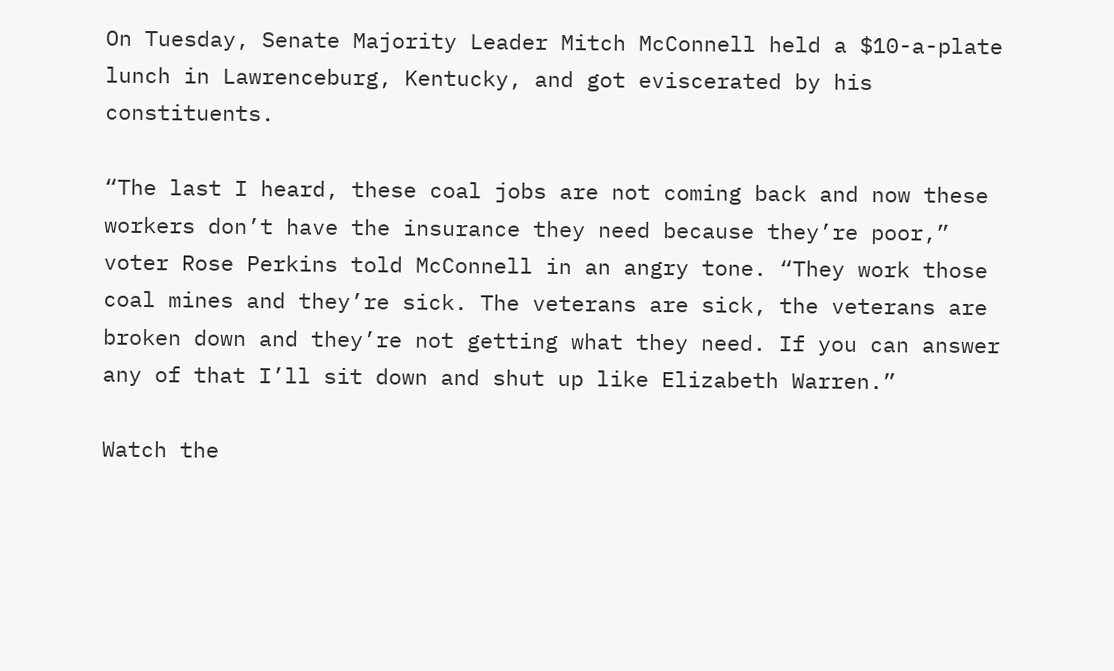On Tuesday, Senate Majority Leader Mitch McConnell held a $10-a-plate lunch in Lawrenceburg, Kentucky, and got eviscerated by his constituents.

“The last I heard, these coal jobs are not coming back and now these workers don’t have the insurance they need because they’re poor,” voter Rose Perkins told McConnell in an angry tone. “They work those coal mines and they’re sick. The veterans are sick, the veterans are broken down and they’re not getting what they need. If you can answer any of that I’ll sit down and shut up like Elizabeth Warren.”

Watch the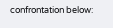confrontation below: